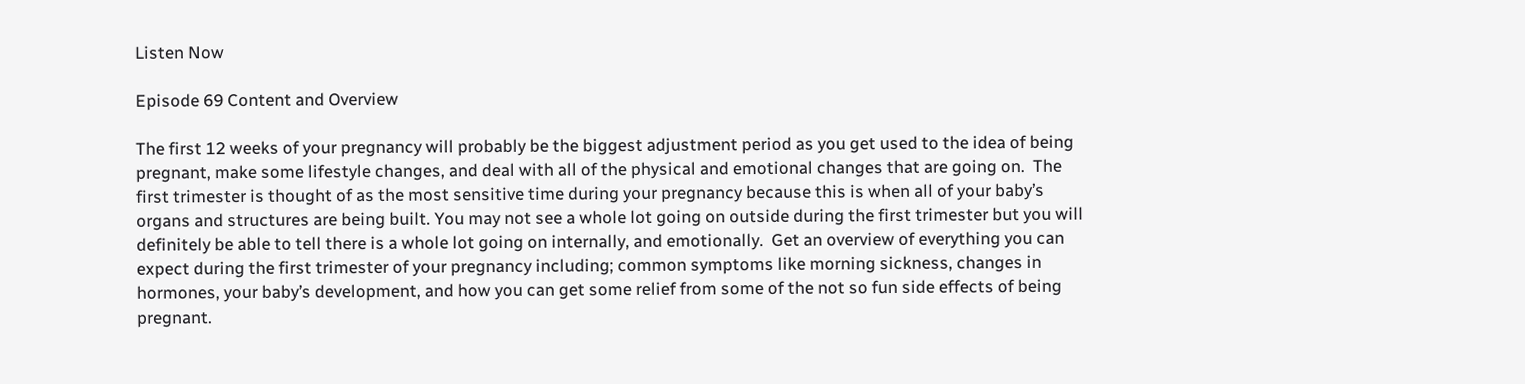Listen Now

Episode 69 Content and Overview

The first 12 weeks of your pregnancy will probably be the biggest adjustment period as you get used to the idea of being pregnant, make some lifestyle changes, and deal with all of the physical and emotional changes that are going on.  The first trimester is thought of as the most sensitive time during your pregnancy because this is when all of your baby’s organs and structures are being built. You may not see a whole lot going on outside during the first trimester but you will definitely be able to tell there is a whole lot going on internally, and emotionally.  Get an overview of everything you can expect during the first trimester of your pregnancy including; common symptoms like morning sickness, changes in hormones, your baby’s development, and how you can get some relief from some of the not so fun side effects of being pregnant.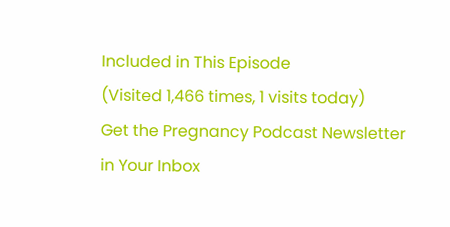Included in This Episode
(Visited 1,466 times, 1 visits today)
Get the Pregnancy Podcast Newsletter in Your Inbox